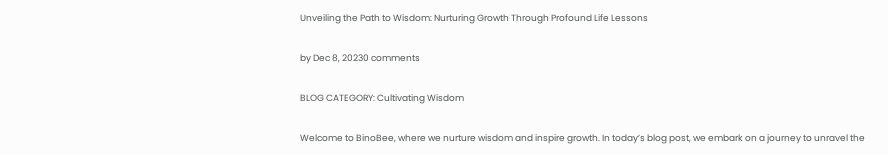Unveiling the Path to Wisdom: Nurturing Growth Through Profound Life Lessons

by Dec 8, 20230 comments

BLOG CATEGORY: Cultivating Wisdom

Welcome to BinoBee, where we nurture wisdom and inspire growth. In today’s blog post, we embark on a journey to unravel the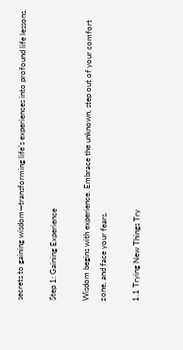secrets to gaining wisdom—transforming life’s experiences into profound life lessons.

Step 1: Gaining Experience

Wisdom begins with experience. Embrace the unknown, step out of your comfort zone, and face your fears.

1.1 Trying New Things Try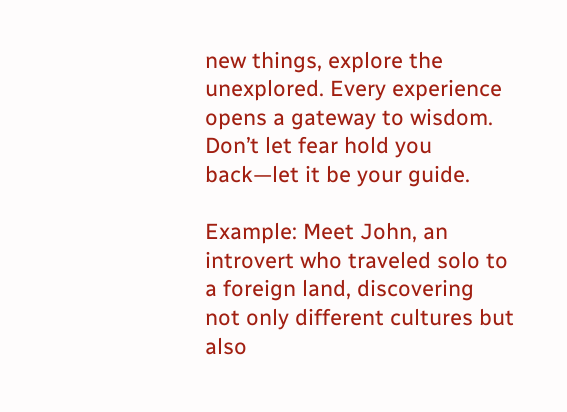new things, explore the unexplored. Every experience opens a gateway to wisdom. Don’t let fear hold you back—let it be your guide.

Example: Meet John, an introvert who traveled solo to a foreign land, discovering not only different cultures but also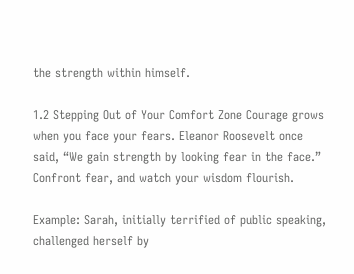the strength within himself.

1.2 Stepping Out of Your Comfort Zone Courage grows when you face your fears. Eleanor Roosevelt once said, “We gain strength by looking fear in the face.” Confront fear, and watch your wisdom flourish.

Example: Sarah, initially terrified of public speaking, challenged herself by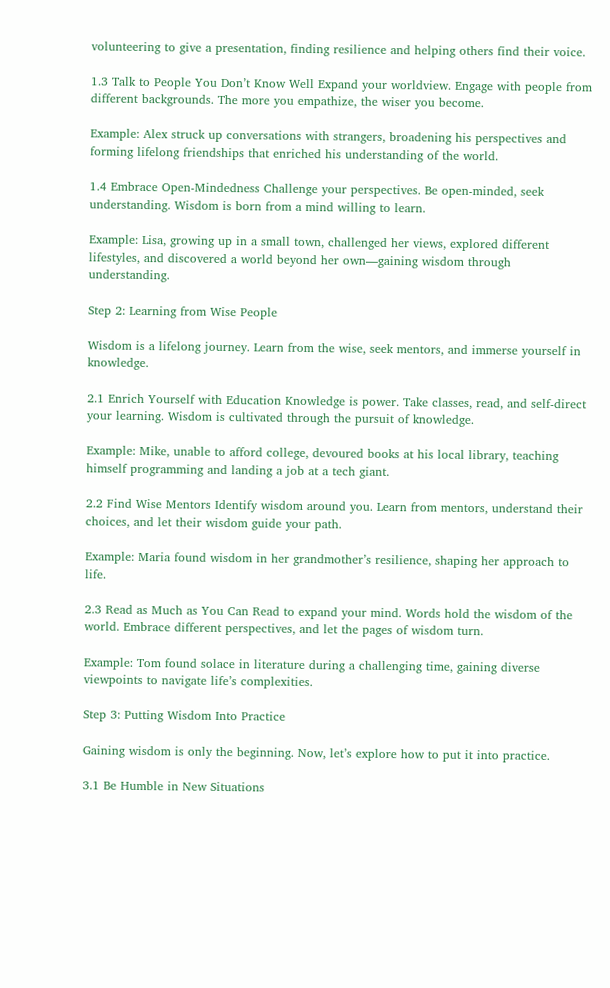volunteering to give a presentation, finding resilience and helping others find their voice.

1.3 Talk to People You Don’t Know Well Expand your worldview. Engage with people from different backgrounds. The more you empathize, the wiser you become.

Example: Alex struck up conversations with strangers, broadening his perspectives and forming lifelong friendships that enriched his understanding of the world.

1.4 Embrace Open-Mindedness Challenge your perspectives. Be open-minded, seek understanding. Wisdom is born from a mind willing to learn.

Example: Lisa, growing up in a small town, challenged her views, explored different lifestyles, and discovered a world beyond her own—gaining wisdom through understanding.

Step 2: Learning from Wise People

Wisdom is a lifelong journey. Learn from the wise, seek mentors, and immerse yourself in knowledge.

2.1 Enrich Yourself with Education Knowledge is power. Take classes, read, and self-direct your learning. Wisdom is cultivated through the pursuit of knowledge.

Example: Mike, unable to afford college, devoured books at his local library, teaching himself programming and landing a job at a tech giant.

2.2 Find Wise Mentors Identify wisdom around you. Learn from mentors, understand their choices, and let their wisdom guide your path.

Example: Maria found wisdom in her grandmother’s resilience, shaping her approach to life.

2.3 Read as Much as You Can Read to expand your mind. Words hold the wisdom of the world. Embrace different perspectives, and let the pages of wisdom turn.

Example: Tom found solace in literature during a challenging time, gaining diverse viewpoints to navigate life’s complexities.

Step 3: Putting Wisdom Into Practice

Gaining wisdom is only the beginning. Now, let’s explore how to put it into practice.

3.1 Be Humble in New Situations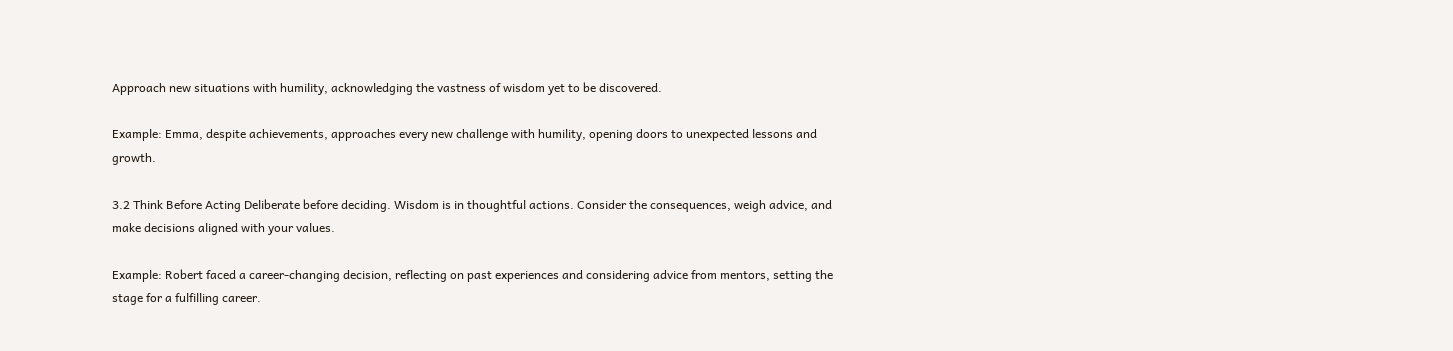Approach new situations with humility, acknowledging the vastness of wisdom yet to be discovered.

Example: Emma, despite achievements, approaches every new challenge with humility, opening doors to unexpected lessons and growth.

3.2 Think Before Acting Deliberate before deciding. Wisdom is in thoughtful actions. Consider the consequences, weigh advice, and make decisions aligned with your values.

Example: Robert faced a career-changing decision, reflecting on past experiences and considering advice from mentors, setting the stage for a fulfilling career.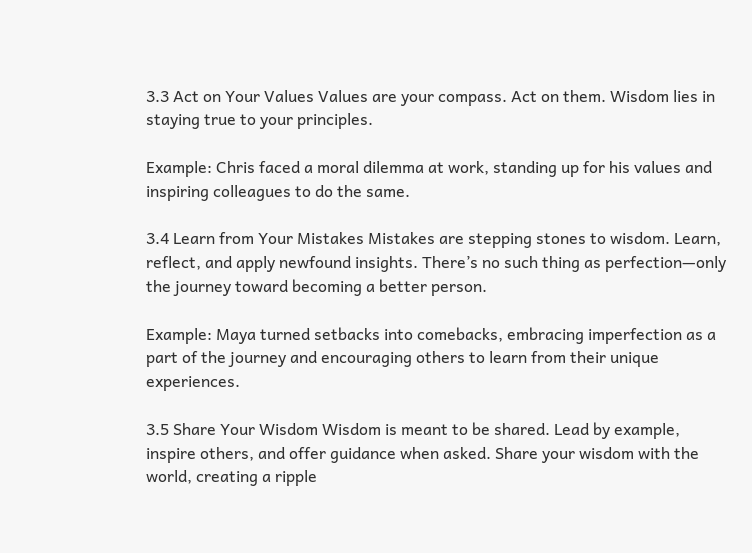3.3 Act on Your Values Values are your compass. Act on them. Wisdom lies in staying true to your principles.

Example: Chris faced a moral dilemma at work, standing up for his values and inspiring colleagues to do the same.

3.4 Learn from Your Mistakes Mistakes are stepping stones to wisdom. Learn, reflect, and apply newfound insights. There’s no such thing as perfection—only the journey toward becoming a better person.

Example: Maya turned setbacks into comebacks, embracing imperfection as a part of the journey and encouraging others to learn from their unique experiences.

3.5 Share Your Wisdom Wisdom is meant to be shared. Lead by example, inspire others, and offer guidance when asked. Share your wisdom with the world, creating a ripple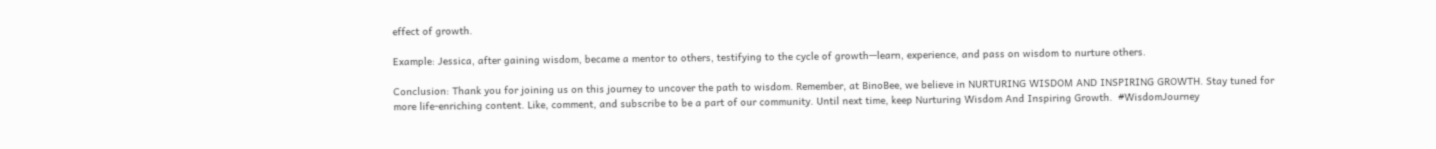effect of growth.

Example: Jessica, after gaining wisdom, became a mentor to others, testifying to the cycle of growth—learn, experience, and pass on wisdom to nurture others.

Conclusion: Thank you for joining us on this journey to uncover the path to wisdom. Remember, at BinoBee, we believe in NURTURING WISDOM AND INSPIRING GROWTH. Stay tuned for more life-enriching content. Like, comment, and subscribe to be a part of our community. Until next time, keep Nurturing Wisdom And Inspiring Growth.  #WisdomJourney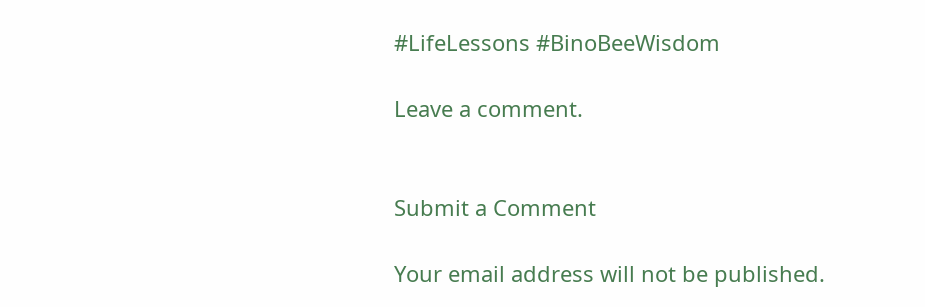#LifeLessons #BinoBeeWisdom

Leave a comment.


Submit a Comment

Your email address will not be published.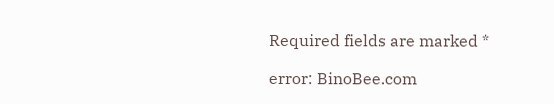Required fields are marked *

error: BinoBee.com